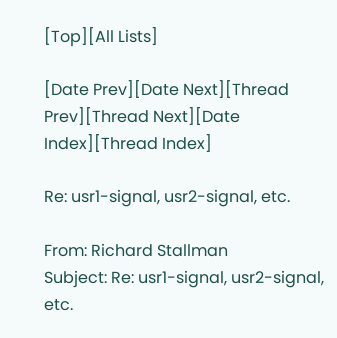[Top][All Lists]

[Date Prev][Date Next][Thread Prev][Thread Next][Date Index][Thread Index]

Re: usr1-signal, usr2-signal, etc.

From: Richard Stallman
Subject: Re: usr1-signal, usr2-signal, etc.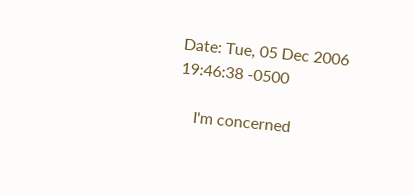Date: Tue, 05 Dec 2006 19:46:38 -0500

    I'm concerned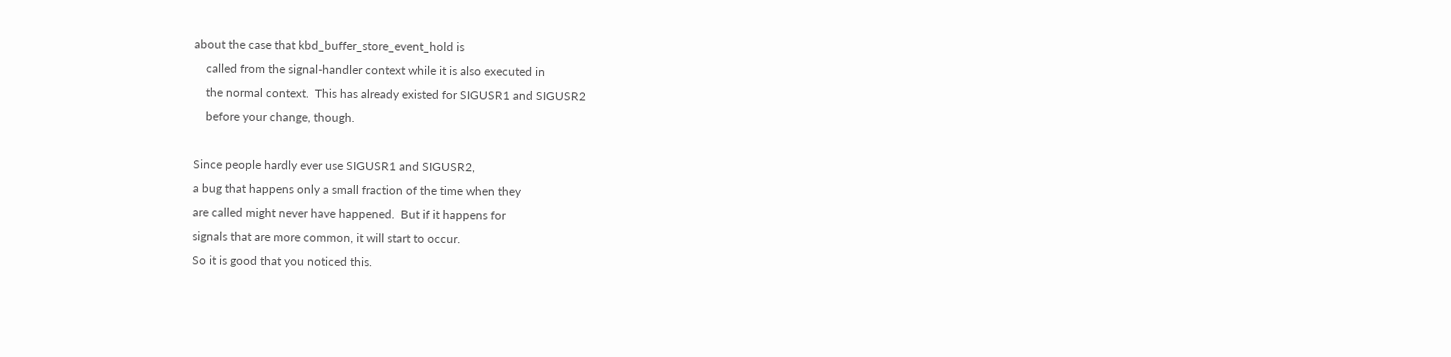about the case that kbd_buffer_store_event_hold is
    called from the signal-handler context while it is also executed in
    the normal context.  This has already existed for SIGUSR1 and SIGUSR2
    before your change, though.

Since people hardly ever use SIGUSR1 and SIGUSR2,
a bug that happens only a small fraction of the time when they
are called might never have happened.  But if it happens for
signals that are more common, it will start to occur.
So it is good that you noticed this.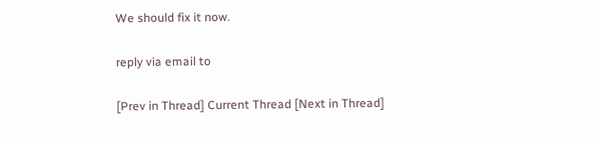We should fix it now.

reply via email to

[Prev in Thread] Current Thread [Next in Thread]